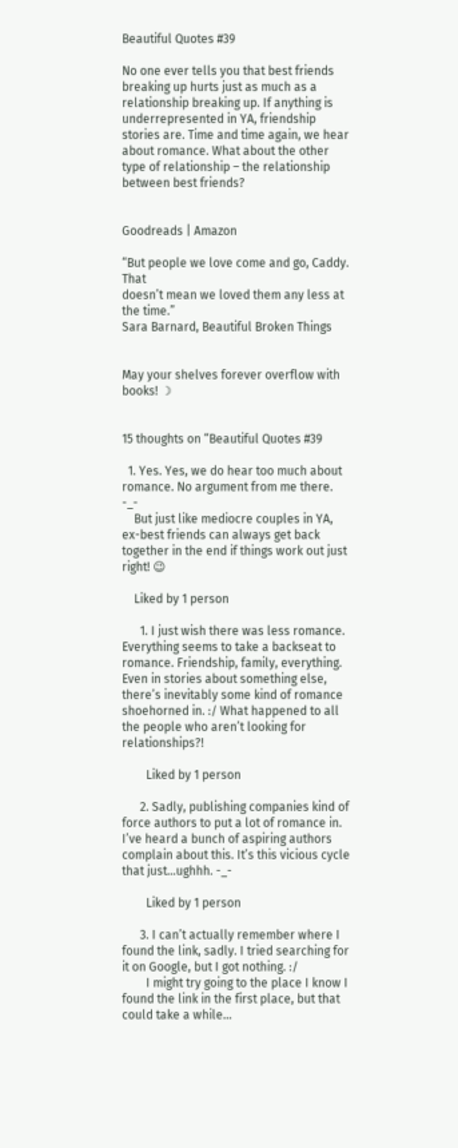Beautiful Quotes #39

No one ever tells you that best friends breaking up hurts just as much as a relationship breaking up. If anything is underrepresented in YA, friendship stories are. Time and time again, we hear about romance. What about the other type of relationship – the relationship between best friends?


Goodreads | Amazon

“But people we love come and go, Caddy. That
doesn’t mean we loved them any less at the time.”
Sara Barnard, Beautiful Broken Things


May your shelves forever overflow with books! ☽


15 thoughts on “Beautiful Quotes #39

  1. Yes. Yes, we do hear too much about romance. No argument from me there. -_-
    But just like mediocre couples in YA, ex-best friends can always get back together in the end if things work out just right! 😉

    Liked by 1 person

      1. I just wish there was less romance. Everything seems to take a backseat to romance. Friendship, family, everything. Even in stories about something else, there’s inevitably some kind of romance shoehorned in. :/ What happened to all the people who aren’t looking for relationships?!

        Liked by 1 person

      2. Sadly, publishing companies kind of force authors to put a lot of romance in. I’ve heard a bunch of aspiring authors complain about this. It’s this vicious cycle that just…ughhh. -_-

        Liked by 1 person

      3. I can’t actually remember where I found the link, sadly. I tried searching for it on Google, but I got nothing. :/
        I might try going to the place I know I found the link in the first place, but that could take a while…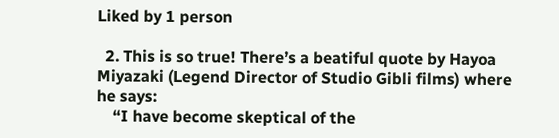Liked by 1 person

  2. This is so true! There’s a beatiful quote by Hayoa Miyazaki (Legend Director of Studio Gibli films) where he says:
    “I have become skeptical of the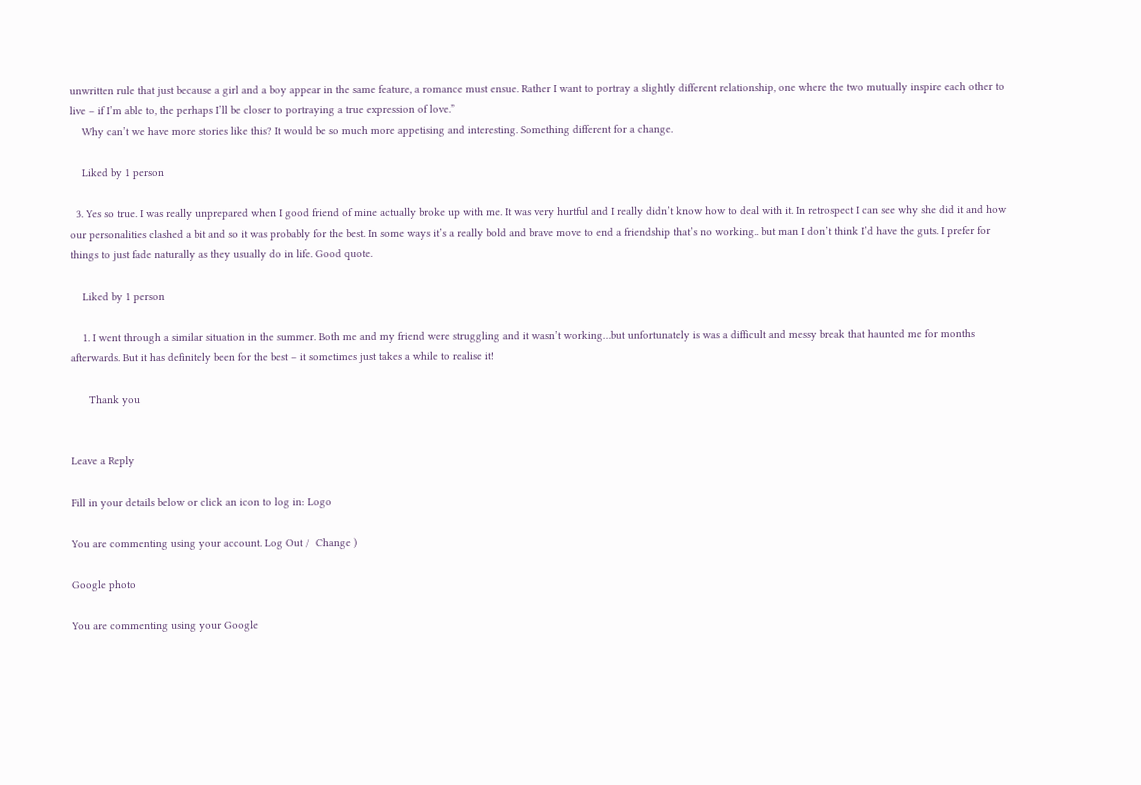unwritten rule that just because a girl and a boy appear in the same feature, a romance must ensue. Rather I want to portray a slightly different relationship, one where the two mutually inspire each other to live – if I’m able to, the perhaps I’ll be closer to portraying a true expression of love.”
    Why can’t we have more stories like this? It would be so much more appetising and interesting. Something different for a change.

    Liked by 1 person

  3. Yes so true. I was really unprepared when I good friend of mine actually broke up with me. It was very hurtful and I really didn’t know how to deal with it. In retrospect I can see why she did it and how our personalities clashed a bit and so it was probably for the best. In some ways it’s a really bold and brave move to end a friendship that’s no working.. but man I don’t think I’d have the guts. I prefer for things to just fade naturally as they usually do in life. Good quote.

    Liked by 1 person

    1. I went through a similar situation in the summer. Both me and my friend were struggling and it wasn’t working…but unfortunately is was a difficult and messy break that haunted me for months afterwards. But it has definitely been for the best – it sometimes just takes a while to realise it!

      Thank you


Leave a Reply

Fill in your details below or click an icon to log in: Logo

You are commenting using your account. Log Out /  Change )

Google photo

You are commenting using your Google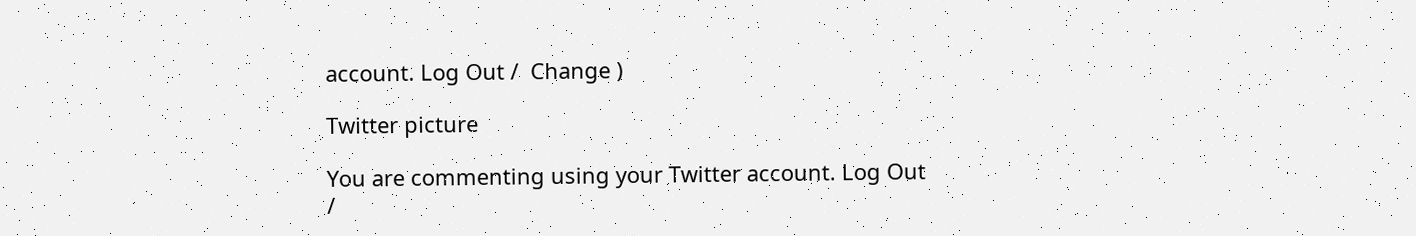account. Log Out /  Change )

Twitter picture

You are commenting using your Twitter account. Log Out /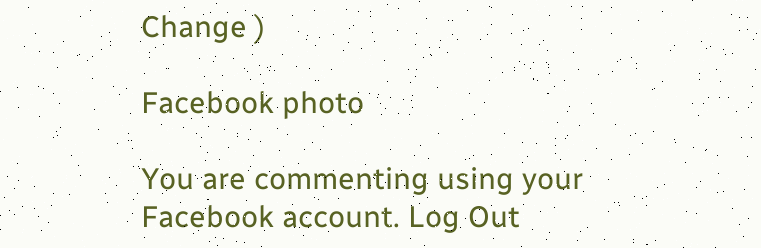Change )

Facebook photo

You are commenting using your Facebook account. Log Out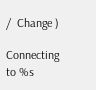/  Change )

Connecting to %s